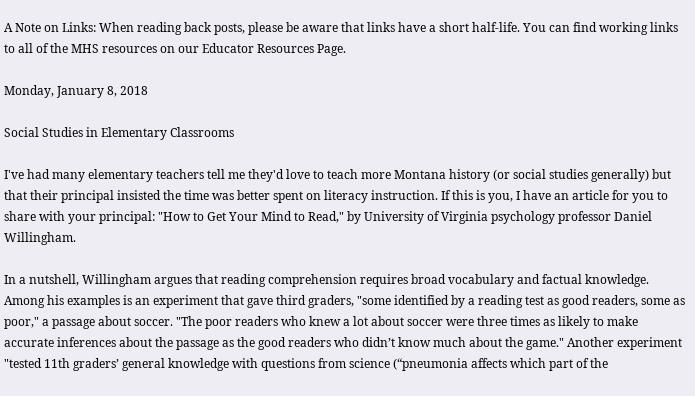A Note on Links: When reading back posts, please be aware that links have a short half-life. You can find working links to all of the MHS resources on our Educator Resources Page.

Monday, January 8, 2018

Social Studies in Elementary Classrooms

I've had many elementary teachers tell me they'd love to teach more Montana history (or social studies generally) but that their principal insisted the time was better spent on literacy instruction. If this is you, I have an article for you to share with your principal: "How to Get Your Mind to Read," by University of Virginia psychology professor Daniel Willingham.

In a nutshell, Willingham argues that reading comprehension requires broad vocabulary and factual knowledge. Among his examples is an experiment that gave third graders, "some identified by a reading test as good readers, some as poor," a passage about soccer. "The poor readers who knew a lot about soccer were three times as likely to make accurate inferences about the passage as the good readers who didn’t know much about the game." Another experiment "tested 11th graders’ general knowledge with questions from science (“pneumonia affects which part of the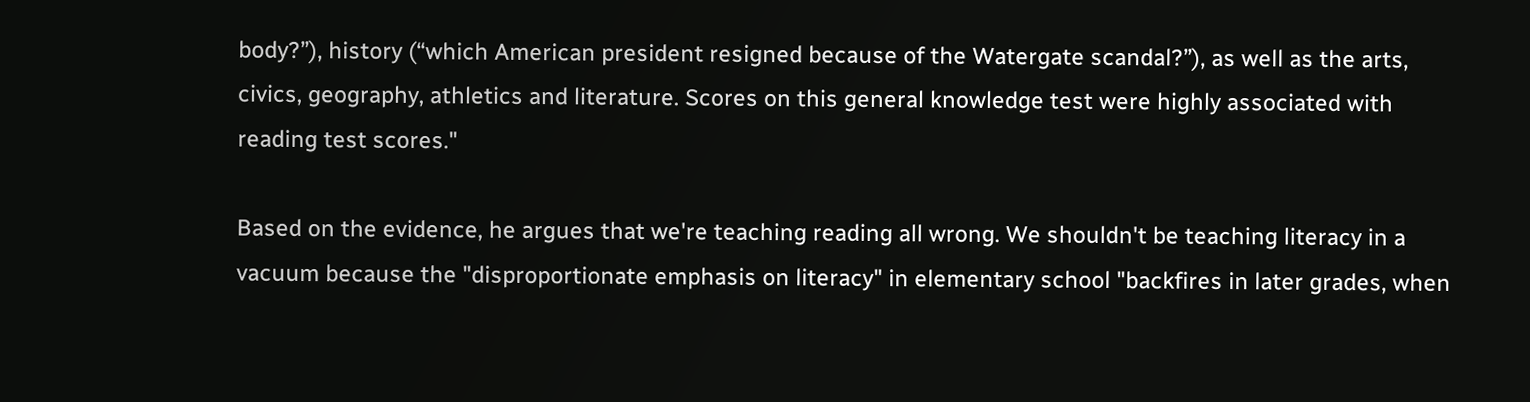body?”), history (“which American president resigned because of the Watergate scandal?”), as well as the arts, civics, geography, athletics and literature. Scores on this general knowledge test were highly associated with reading test scores."

Based on the evidence, he argues that we're teaching reading all wrong. We shouldn't be teaching literacy in a vacuum because the "disproportionate emphasis on literacy" in elementary school "backfires in later grades, when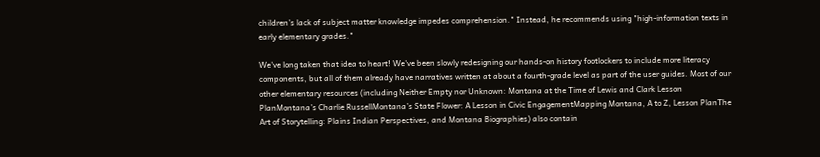children’s lack of subject matter knowledge impedes comprehension." Instead, he recommends using "high-information texts in early elementary grades."

We've long taken that idea to heart! We've been slowly redesigning our hands-on history footlockers to include more literacy components, but all of them already have narratives written at about a fourth-grade level as part of the user guides. Most of our other elementary resources (including Neither Empty nor Unknown: Montana at the Time of Lewis and Clark Lesson PlanMontana’s Charlie RussellMontana’s State Flower: A Lesson in Civic EngagementMapping Montana, A to Z, Lesson PlanThe Art of Storytelling: Plains Indian Perspectives, and Montana Biographies) also contain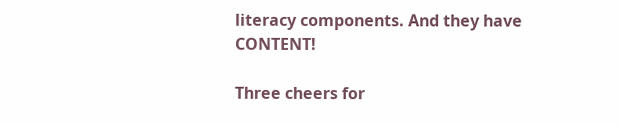literacy components. And they have CONTENT!

Three cheers for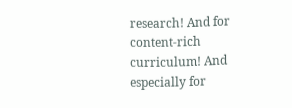research! And for content-rich curriculum! And especially for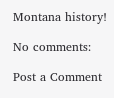Montana history!

No comments:

Post a Comment